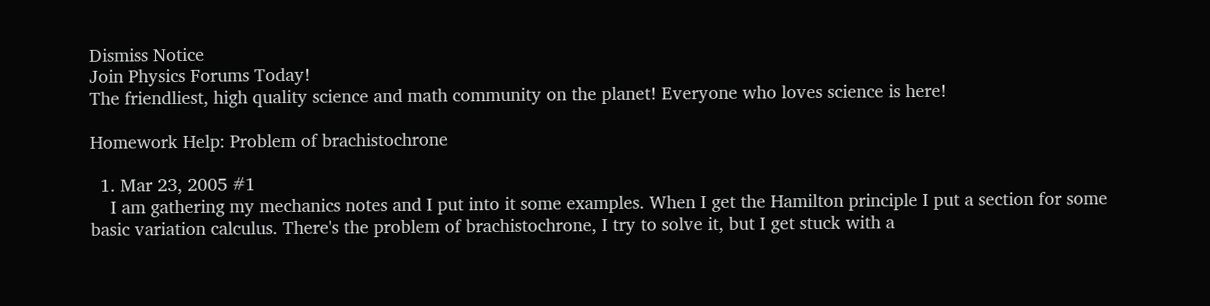Dismiss Notice
Join Physics Forums Today!
The friendliest, high quality science and math community on the planet! Everyone who loves science is here!

Homework Help: Problem of brachistochrone

  1. Mar 23, 2005 #1
    I am gathering my mechanics notes and I put into it some examples. When I get the Hamilton principle I put a section for some basic variation calculus. There's the problem of brachistochrone, I try to solve it, but I get stuck with a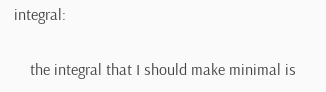integral:

    the integral that I should make minimal is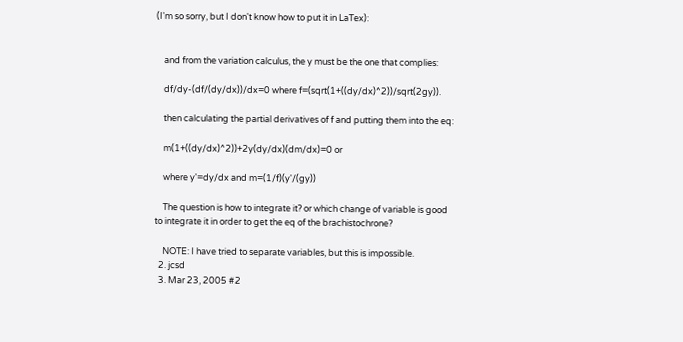(I'm so sorry, but I don't know how to put it in LaTex):


    and from the variation calculus, the y must be the one that complies:

    df/dy-(df/(dy/dx))/dx=0 where f=(sqrt(1+((dy/dx)^2))/sqrt(2gy)).

    then calculating the partial derivatives of f and putting them into the eq:

    m(1+((dy/dx)^2))+2y(dy/dx)(dm/dx)=0 or

    where y'=dy/dx and m=(1/f)(y'/(gy))

    The question is how to integrate it? or which change of variable is good to integrate it in order to get the eq of the brachistochrone?

    NOTE: I have tried to separate variables, but this is impossible.
  2. jcsd
  3. Mar 23, 2005 #2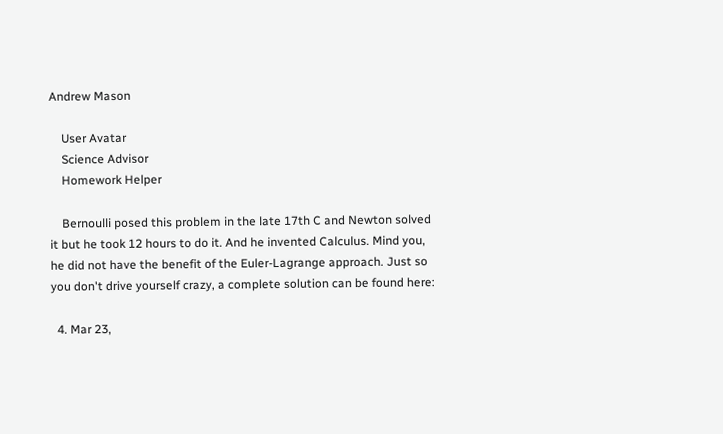Andrew Mason

    User Avatar
    Science Advisor
    Homework Helper

    Bernoulli posed this problem in the late 17th C and Newton solved it but he took 12 hours to do it. And he invented Calculus. Mind you, he did not have the benefit of the Euler-Lagrange approach. Just so you don't drive yourself crazy, a complete solution can be found here:

  4. Mar 23,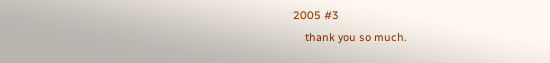2005 #3
    thank you so much.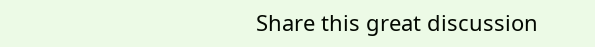Share this great discussion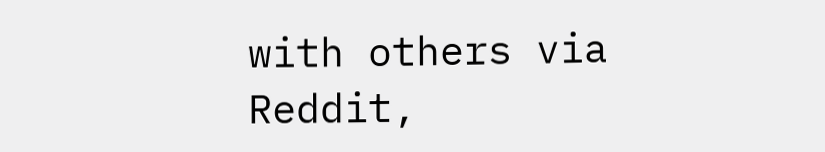with others via Reddit,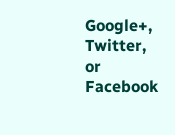Google+, Twitter, or Facebook